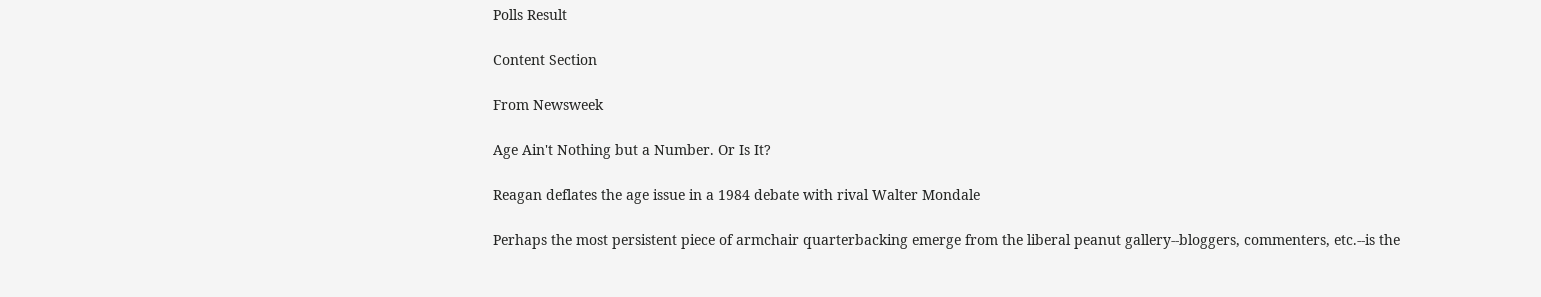Polls Result

Content Section

From Newsweek

Age Ain't Nothing but a Number. Or Is It?

Reagan deflates the age issue in a 1984 debate with rival Walter Mondale

Perhaps the most persistent piece of armchair quarterbacking emerge from the liberal peanut gallery--bloggers, commenters, etc.--is the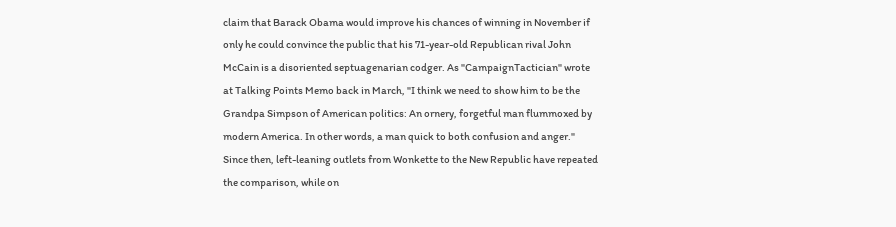claim that Barack Obama would improve his chances of winning in November if only he could convince the public that his 71-year-old Republican rival John McCain is a disoriented septuagenarian codger. As "CampaignTactician" wrote at Talking Points Memo back in March, "I think we need to show him to be the Grandpa Simpson of American politics: An ornery, forgetful man flummoxed by modern America. In other words, a man quick to both confusion and anger." Since then, left-leaning outlets from Wonkette to the New Republic have repeated the comparison, while on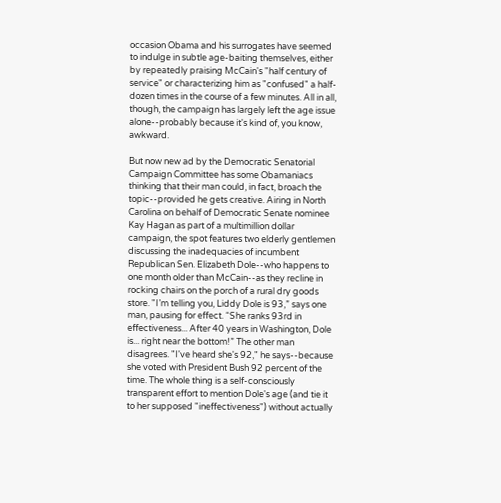occasion Obama and his surrogates have seemed to indulge in subtle age-baiting themselves, either by repeatedly praising McCain's "half century of service" or characterizing him as "confused" a half-dozen times in the course of a few minutes. All in all, though, the campaign has largely left the age issue alone--probably because it's kind of, you know, awkward.

But now new ad by the Democratic Senatorial Campaign Committee has some Obamaniacs thinking that their man could, in fact, broach the topic--provided he gets creative. Airing in North Carolina on behalf of Democratic Senate nominee Kay Hagan as part of a multimillion dollar campaign, the spot features two elderly gentlemen discussing the inadequacies of incumbent Republican Sen. Elizabeth Dole--who happens to one month older than McCain--as they recline in rocking chairs on the porch of a rural dry goods store. "I’m telling you, Liddy Dole is 93,” says one man, pausing for effect. “She ranks 93rd in effectiveness... After 40 years in Washington, Dole is... right near the bottom!” The other man disagrees. "I've heard she's 92," he says--because she voted with President Bush 92 percent of the time. The whole thing is a self-consciously transparent effort to mention Dole's age (and tie it to her supposed "ineffectiveness") without actually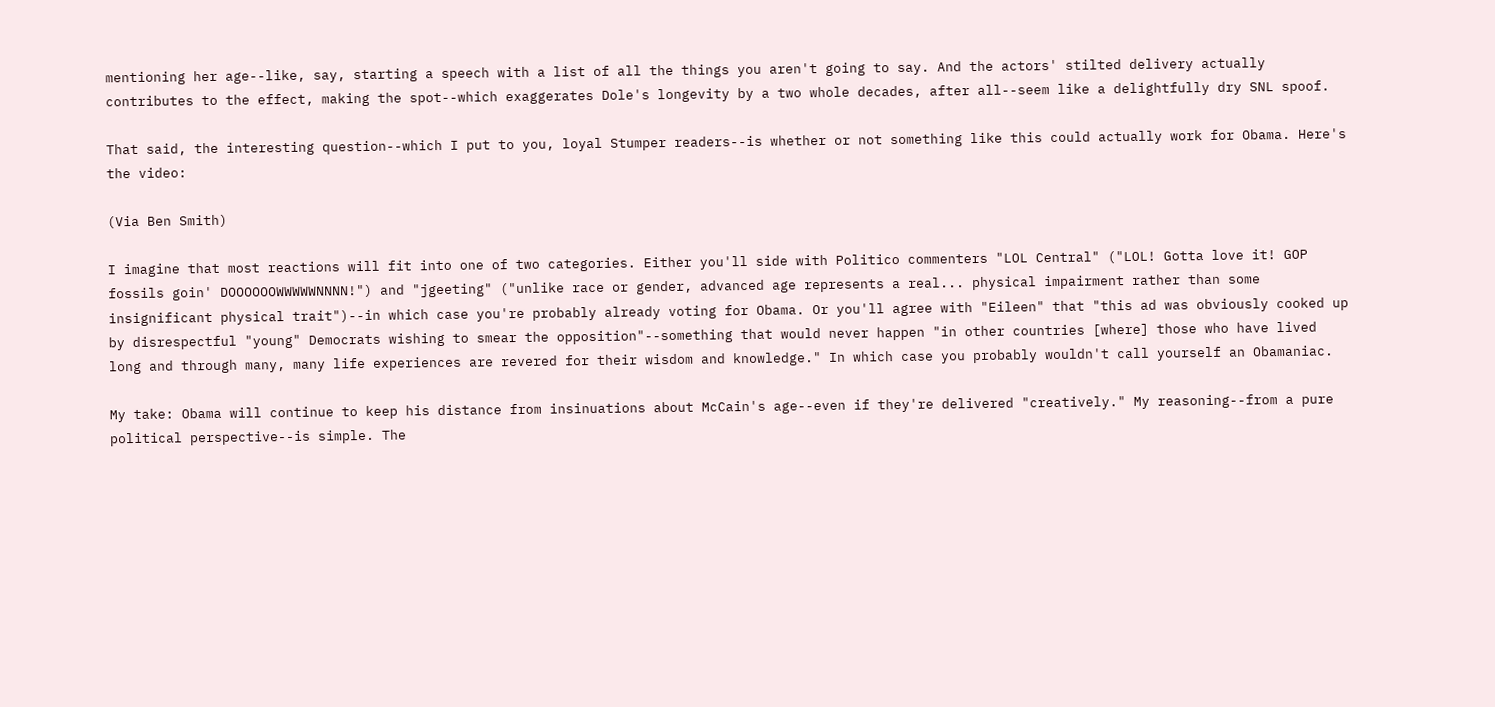mentioning her age--like, say, starting a speech with a list of all the things you aren't going to say. And the actors' stilted delivery actually contributes to the effect, making the spot--which exaggerates Dole's longevity by a two whole decades, after all--seem like a delightfully dry SNL spoof.

That said, the interesting question--which I put to you, loyal Stumper readers--is whether or not something like this could actually work for Obama. Here's the video:

(Via Ben Smith)

I imagine that most reactions will fit into one of two categories. Either you'll side with Politico commenters "LOL Central" ("LOL! Gotta love it! GOP fossils goin' DOOOOOOWWWWWNNNN!") and "jgeeting" ("unlike race or gender, advanced age represents a real... physical impairment rather than some insignificant physical trait")--in which case you're probably already voting for Obama. Or you'll agree with "Eileen" that "this ad was obviously cooked up by disrespectful "young" Democrats wishing to smear the opposition"--something that would never happen "in other countries [where] those who have lived long and through many, many life experiences are revered for their wisdom and knowledge." In which case you probably wouldn't call yourself an Obamaniac.

My take: Obama will continue to keep his distance from insinuations about McCain's age--even if they're delivered "creatively." My reasoning--from a pure political perspective--is simple. The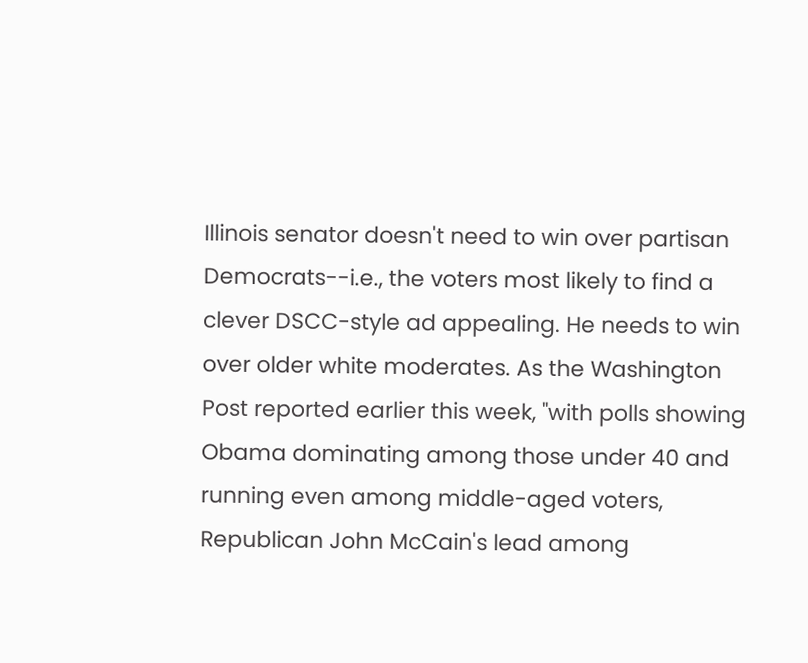Illinois senator doesn't need to win over partisan Democrats--i.e., the voters most likely to find a clever DSCC-style ad appealing. He needs to win over older white moderates. As the Washington Post reported earlier this week, "with polls showing Obama dominating among those under 40 and running even among middle-aged voters, Republican John McCain's lead among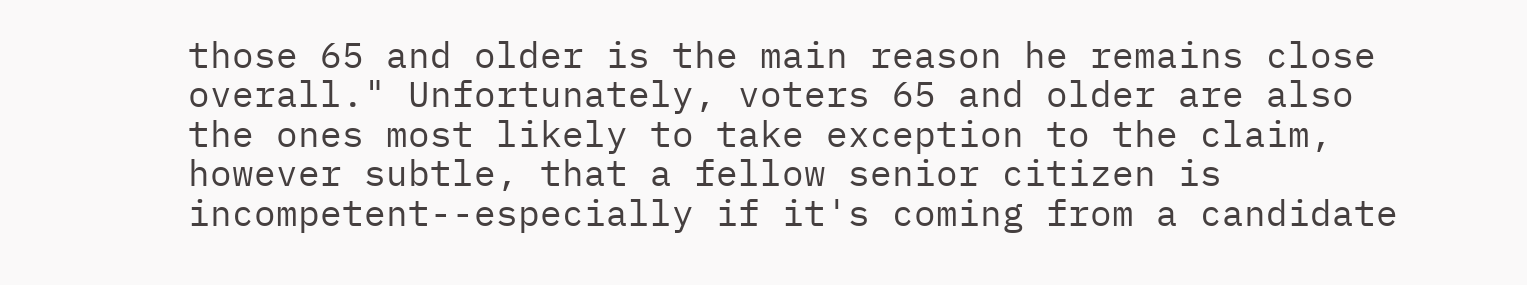those 65 and older is the main reason he remains close overall." Unfortunately, voters 65 and older are also the ones most likely to take exception to the claim, however subtle, that a fellow senior citizen is incompetent--especially if it's coming from a candidate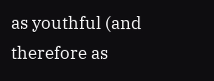as youthful (and therefore as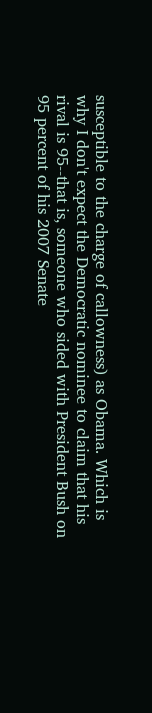susceptible to the charge of callowness) as Obama. Which is why I don't expect the Democratic nominee to claim that his rival is 95--that is, someone who sided with President Bush on 95 percent of his 2007 Senate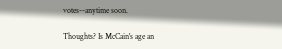votes--anytime soon.

Thoughts? Is McCain's age an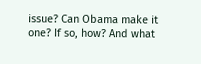issue? Can Obama make it one? If so, how? And what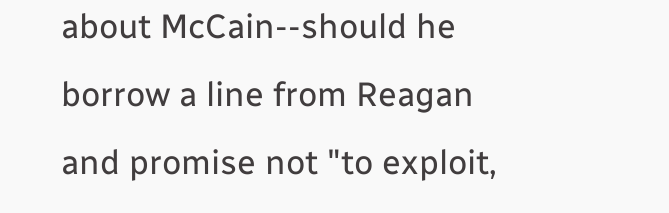about McCain--should he borrow a line from Reagan and promise not "to exploit,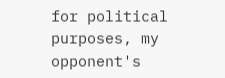for political purposes, my opponent's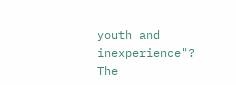youth and inexperience"? The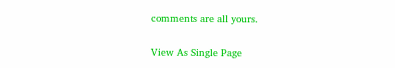comments are all yours.

View As Single Page